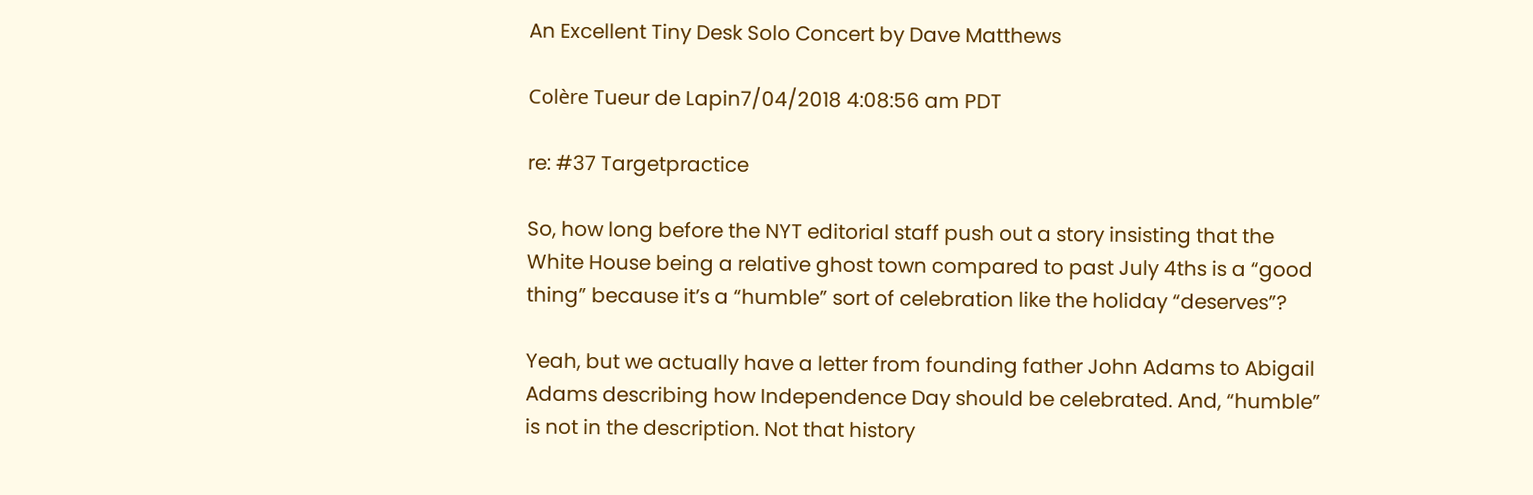An Excellent Tiny Desk Solo Concert by Dave Matthews

Colère Tueur de Lapin7/04/2018 4:08:56 am PDT

re: #37 Targetpractice

So, how long before the NYT editorial staff push out a story insisting that the White House being a relative ghost town compared to past July 4ths is a “good thing” because it’s a “humble” sort of celebration like the holiday “deserves”?

Yeah, but we actually have a letter from founding father John Adams to Abigail Adams describing how Independence Day should be celebrated. And, “humble” is not in the description. Not that history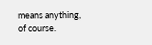means anything, of course.